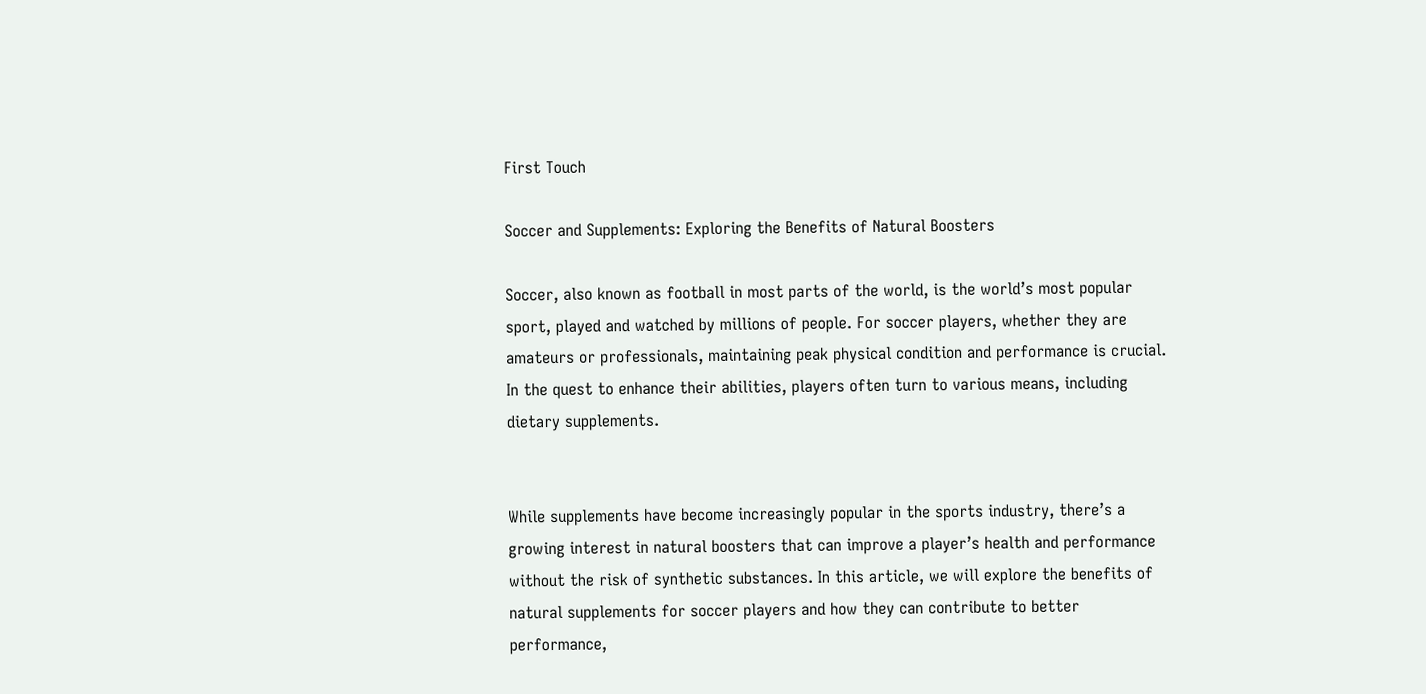First Touch

Soccer and Supplements: Exploring the Benefits of Natural Boosters

Soccer, also known as football in most parts of the world, is the world’s most popular sport, played and watched by millions of people. For soccer players, whether they are amateurs or professionals, maintaining peak physical condition and performance is crucial. In the quest to enhance their abilities, players often turn to various means, including dietary supplements.


While supplements have become increasingly popular in the sports industry, there’s a growing interest in natural boosters that can improve a player’s health and performance without the risk of synthetic substances. In this article, we will explore the benefits of natural supplements for soccer players and how they can contribute to better performance,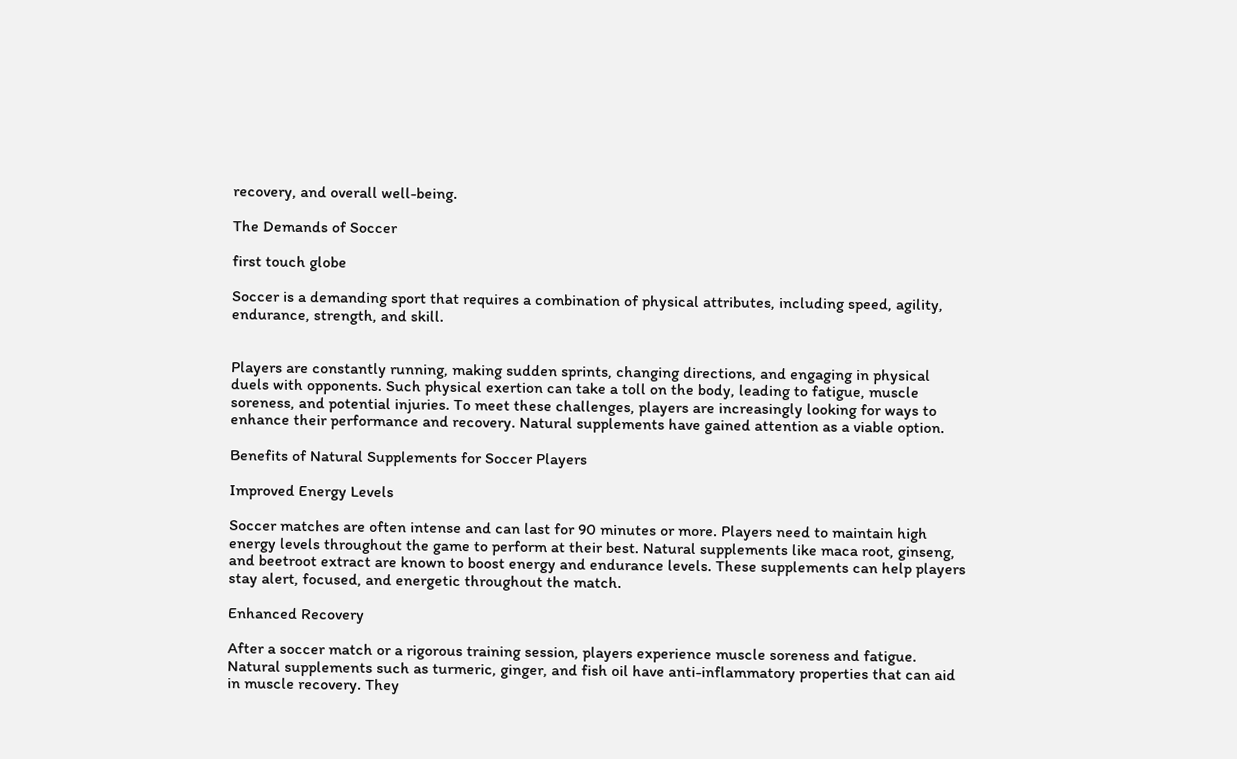recovery, and overall well-being.

The Demands of Soccer

first touch globe

Soccer is a demanding sport that requires a combination of physical attributes, including speed, agility, endurance, strength, and skill.


Players are constantly running, making sudden sprints, changing directions, and engaging in physical duels with opponents. Such physical exertion can take a toll on the body, leading to fatigue, muscle soreness, and potential injuries. To meet these challenges, players are increasingly looking for ways to enhance their performance and recovery. Natural supplements have gained attention as a viable option.

Benefits of Natural Supplements for Soccer Players

Improved Energy Levels

Soccer matches are often intense and can last for 90 minutes or more. Players need to maintain high energy levels throughout the game to perform at their best. Natural supplements like maca root, ginseng, and beetroot extract are known to boost energy and endurance levels. These supplements can help players stay alert, focused, and energetic throughout the match.

Enhanced Recovery

After a soccer match or a rigorous training session, players experience muscle soreness and fatigue. Natural supplements such as turmeric, ginger, and fish oil have anti-inflammatory properties that can aid in muscle recovery. They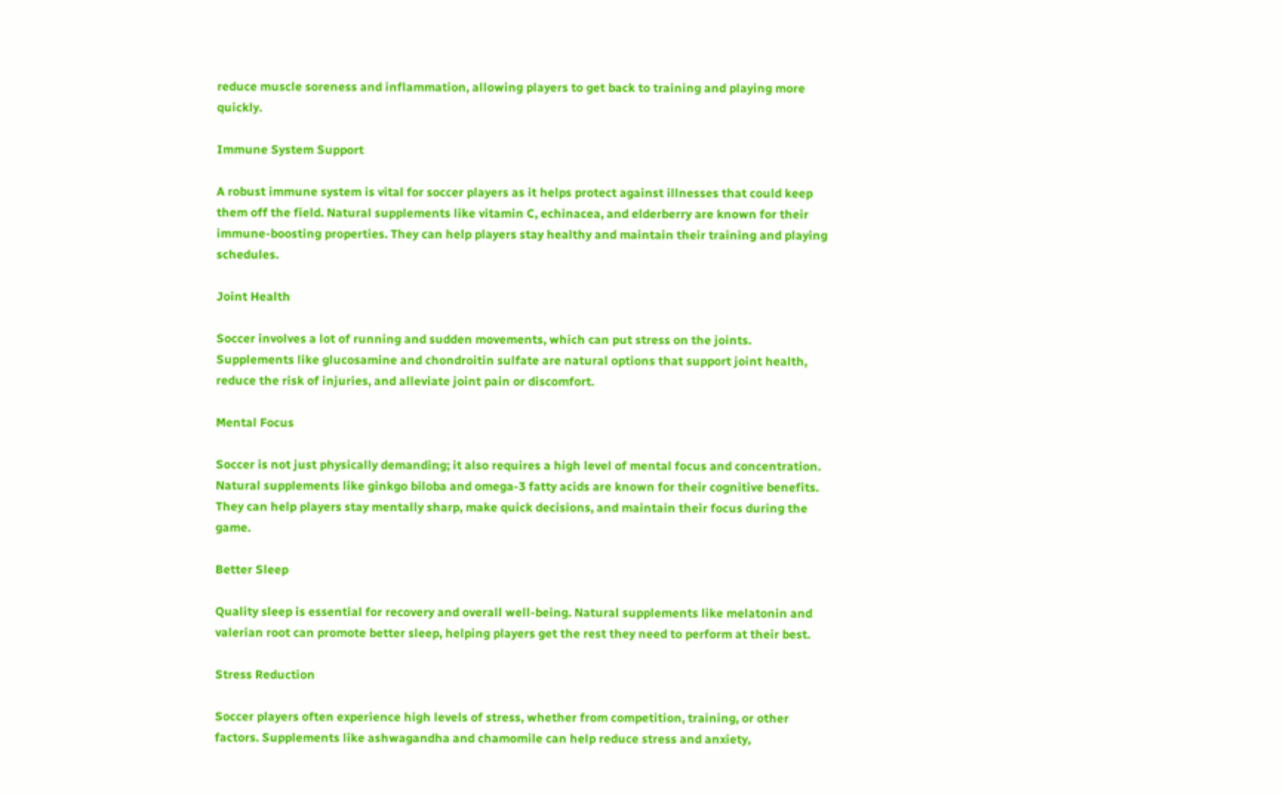reduce muscle soreness and inflammation, allowing players to get back to training and playing more quickly.

Immune System Support

A robust immune system is vital for soccer players as it helps protect against illnesses that could keep them off the field. Natural supplements like vitamin C, echinacea, and elderberry are known for their immune-boosting properties. They can help players stay healthy and maintain their training and playing schedules.

Joint Health

Soccer involves a lot of running and sudden movements, which can put stress on the joints. Supplements like glucosamine and chondroitin sulfate are natural options that support joint health, reduce the risk of injuries, and alleviate joint pain or discomfort.

Mental Focus

Soccer is not just physically demanding; it also requires a high level of mental focus and concentration. Natural supplements like ginkgo biloba and omega-3 fatty acids are known for their cognitive benefits. They can help players stay mentally sharp, make quick decisions, and maintain their focus during the game.

Better Sleep

Quality sleep is essential for recovery and overall well-being. Natural supplements like melatonin and valerian root can promote better sleep, helping players get the rest they need to perform at their best.

Stress Reduction

Soccer players often experience high levels of stress, whether from competition, training, or other factors. Supplements like ashwagandha and chamomile can help reduce stress and anxiety,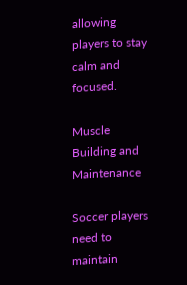allowing players to stay calm and focused.

Muscle Building and Maintenance

Soccer players need to maintain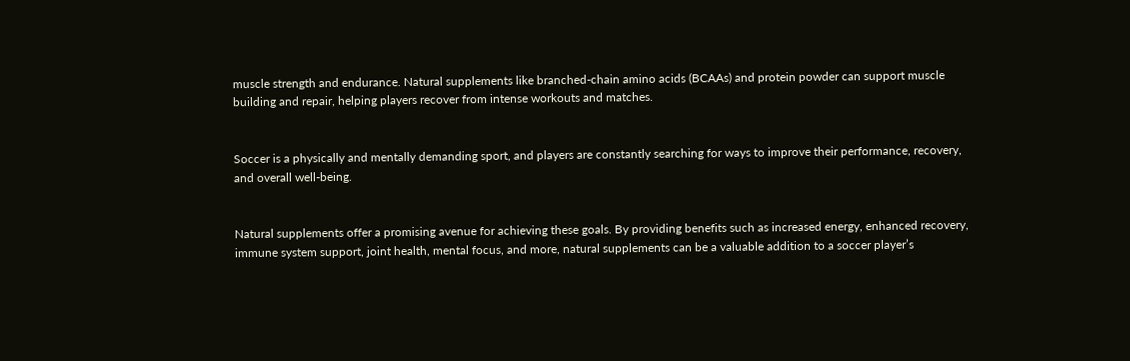muscle strength and endurance. Natural supplements like branched-chain amino acids (BCAAs) and protein powder can support muscle building and repair, helping players recover from intense workouts and matches.


Soccer is a physically and mentally demanding sport, and players are constantly searching for ways to improve their performance, recovery, and overall well-being.


Natural supplements offer a promising avenue for achieving these goals. By providing benefits such as increased energy, enhanced recovery, immune system support, joint health, mental focus, and more, natural supplements can be a valuable addition to a soccer player’s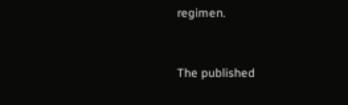regimen.


The published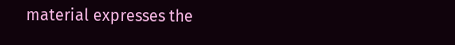material expresses the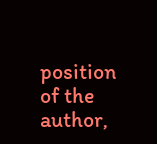position of the author,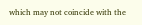which may not coincide with the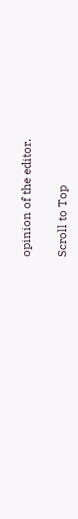opinion of the editor.

Scroll to Top